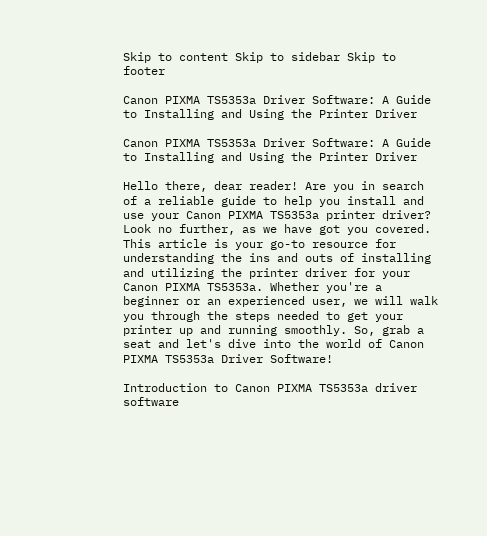Skip to content Skip to sidebar Skip to footer

Canon PIXMA TS5353a Driver Software: A Guide to Installing and Using the Printer Driver

Canon PIXMA TS5353a Driver Software: A Guide to Installing and Using the Printer Driver

Hello there, dear reader! Are you in search of a reliable guide to help you install and use your Canon PIXMA TS5353a printer driver? Look no further, as we have got you covered. This article is your go-to resource for understanding the ins and outs of installing and utilizing the printer driver for your Canon PIXMA TS5353a. Whether you're a beginner or an experienced user, we will walk you through the steps needed to get your printer up and running smoothly. So, grab a seat and let's dive into the world of Canon PIXMA TS5353a Driver Software!

Introduction to Canon PIXMA TS5353a driver software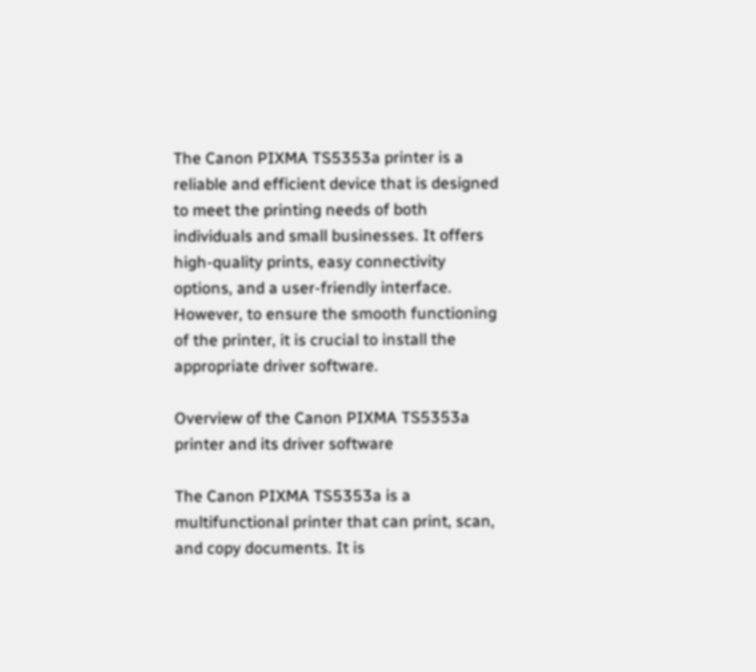The Canon PIXMA TS5353a printer is a reliable and efficient device that is designed to meet the printing needs of both individuals and small businesses. It offers high-quality prints, easy connectivity options, and a user-friendly interface. However, to ensure the smooth functioning of the printer, it is crucial to install the appropriate driver software.

Overview of the Canon PIXMA TS5353a printer and its driver software

The Canon PIXMA TS5353a is a multifunctional printer that can print, scan, and copy documents. It is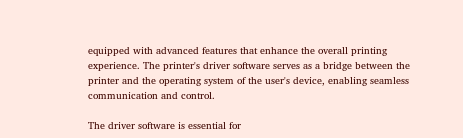equipped with advanced features that enhance the overall printing experience. The printer's driver software serves as a bridge between the printer and the operating system of the user's device, enabling seamless communication and control.

The driver software is essential for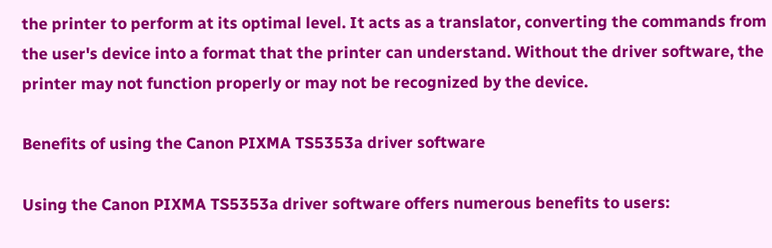the printer to perform at its optimal level. It acts as a translator, converting the commands from the user's device into a format that the printer can understand. Without the driver software, the printer may not function properly or may not be recognized by the device.

Benefits of using the Canon PIXMA TS5353a driver software

Using the Canon PIXMA TS5353a driver software offers numerous benefits to users: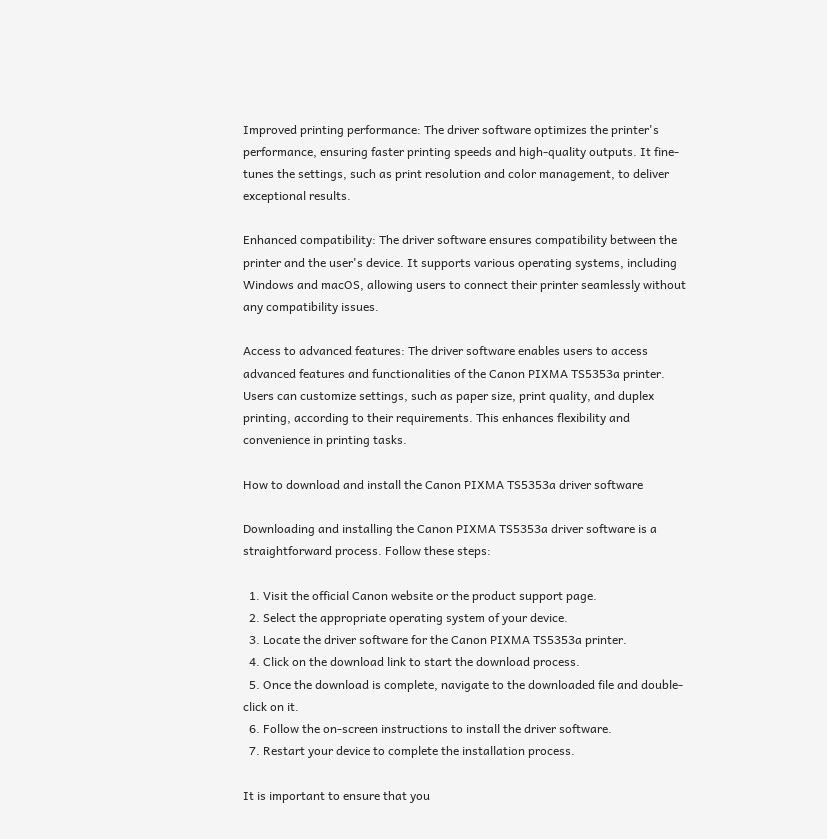Improved printing performance: The driver software optimizes the printer's performance, ensuring faster printing speeds and high-quality outputs. It fine-tunes the settings, such as print resolution and color management, to deliver exceptional results.

Enhanced compatibility: The driver software ensures compatibility between the printer and the user's device. It supports various operating systems, including Windows and macOS, allowing users to connect their printer seamlessly without any compatibility issues.

Access to advanced features: The driver software enables users to access advanced features and functionalities of the Canon PIXMA TS5353a printer. Users can customize settings, such as paper size, print quality, and duplex printing, according to their requirements. This enhances flexibility and convenience in printing tasks.

How to download and install the Canon PIXMA TS5353a driver software

Downloading and installing the Canon PIXMA TS5353a driver software is a straightforward process. Follow these steps:

  1. Visit the official Canon website or the product support page.
  2. Select the appropriate operating system of your device.
  3. Locate the driver software for the Canon PIXMA TS5353a printer.
  4. Click on the download link to start the download process.
  5. Once the download is complete, navigate to the downloaded file and double-click on it.
  6. Follow the on-screen instructions to install the driver software.
  7. Restart your device to complete the installation process.

It is important to ensure that you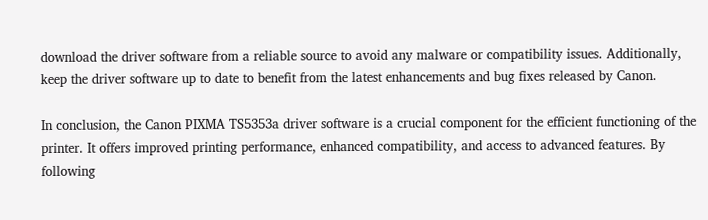download the driver software from a reliable source to avoid any malware or compatibility issues. Additionally, keep the driver software up to date to benefit from the latest enhancements and bug fixes released by Canon.

In conclusion, the Canon PIXMA TS5353a driver software is a crucial component for the efficient functioning of the printer. It offers improved printing performance, enhanced compatibility, and access to advanced features. By following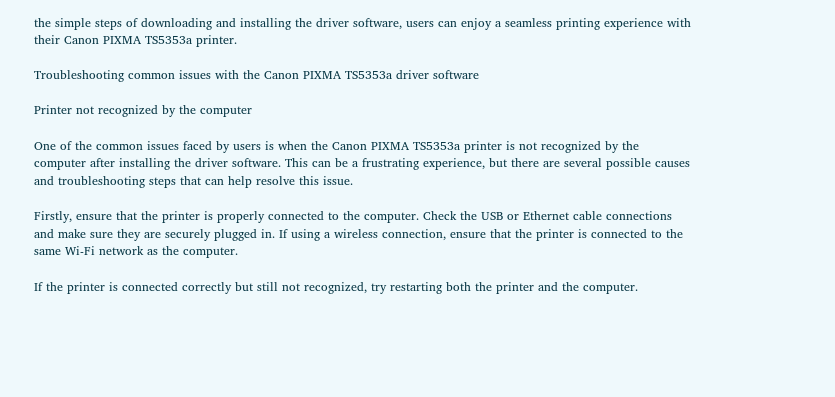the simple steps of downloading and installing the driver software, users can enjoy a seamless printing experience with their Canon PIXMA TS5353a printer.

Troubleshooting common issues with the Canon PIXMA TS5353a driver software

Printer not recognized by the computer

One of the common issues faced by users is when the Canon PIXMA TS5353a printer is not recognized by the computer after installing the driver software. This can be a frustrating experience, but there are several possible causes and troubleshooting steps that can help resolve this issue.

Firstly, ensure that the printer is properly connected to the computer. Check the USB or Ethernet cable connections and make sure they are securely plugged in. If using a wireless connection, ensure that the printer is connected to the same Wi-Fi network as the computer.

If the printer is connected correctly but still not recognized, try restarting both the printer and the computer.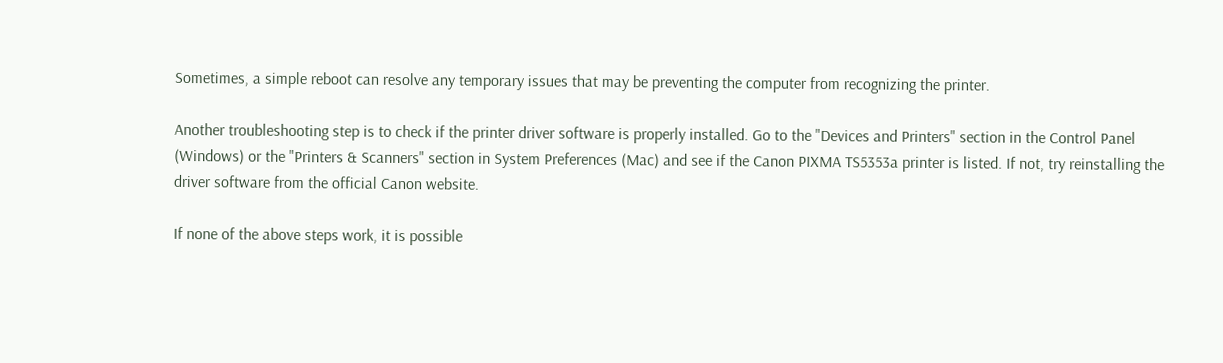Sometimes, a simple reboot can resolve any temporary issues that may be preventing the computer from recognizing the printer.

Another troubleshooting step is to check if the printer driver software is properly installed. Go to the "Devices and Printers" section in the Control Panel (Windows) or the "Printers & Scanners" section in System Preferences (Mac) and see if the Canon PIXMA TS5353a printer is listed. If not, try reinstalling the driver software from the official Canon website.

If none of the above steps work, it is possible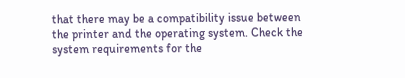that there may be a compatibility issue between the printer and the operating system. Check the system requirements for the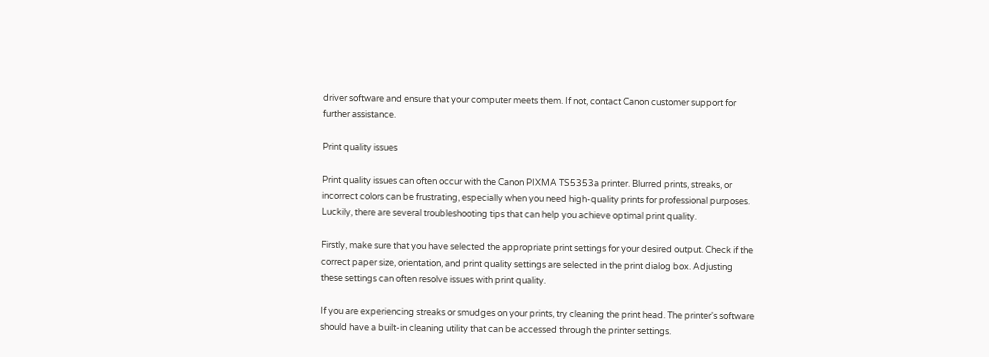driver software and ensure that your computer meets them. If not, contact Canon customer support for further assistance.

Print quality issues

Print quality issues can often occur with the Canon PIXMA TS5353a printer. Blurred prints, streaks, or incorrect colors can be frustrating, especially when you need high-quality prints for professional purposes. Luckily, there are several troubleshooting tips that can help you achieve optimal print quality.

Firstly, make sure that you have selected the appropriate print settings for your desired output. Check if the correct paper size, orientation, and print quality settings are selected in the print dialog box. Adjusting these settings can often resolve issues with print quality.

If you are experiencing streaks or smudges on your prints, try cleaning the print head. The printer's software should have a built-in cleaning utility that can be accessed through the printer settings.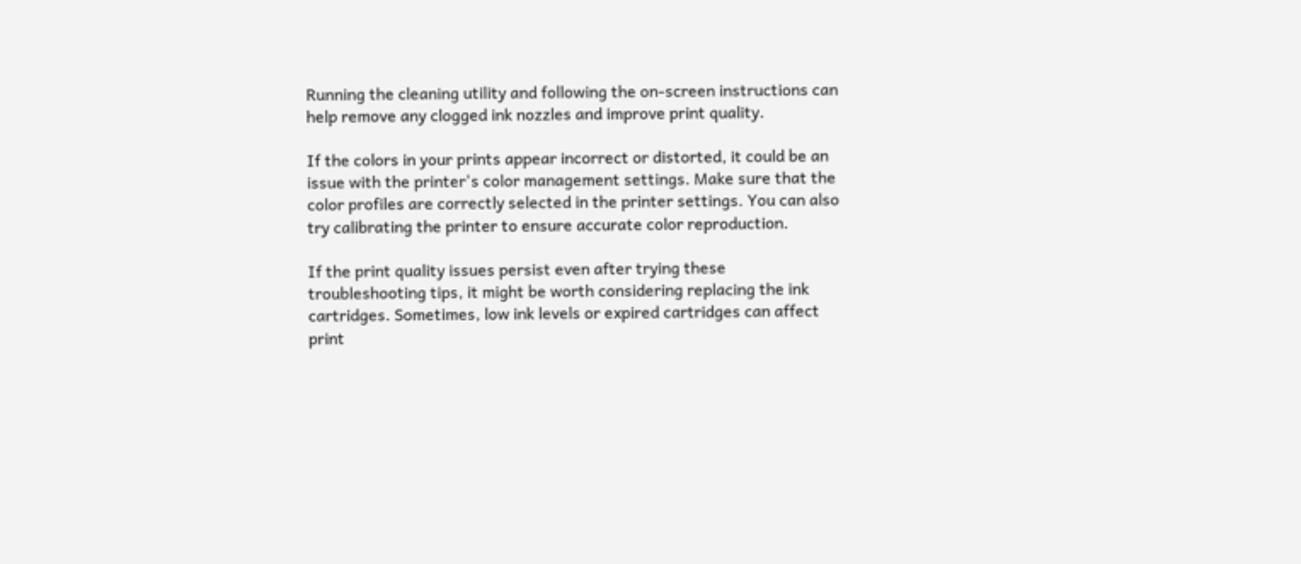Running the cleaning utility and following the on-screen instructions can help remove any clogged ink nozzles and improve print quality.

If the colors in your prints appear incorrect or distorted, it could be an issue with the printer's color management settings. Make sure that the color profiles are correctly selected in the printer settings. You can also try calibrating the printer to ensure accurate color reproduction.

If the print quality issues persist even after trying these troubleshooting tips, it might be worth considering replacing the ink cartridges. Sometimes, low ink levels or expired cartridges can affect print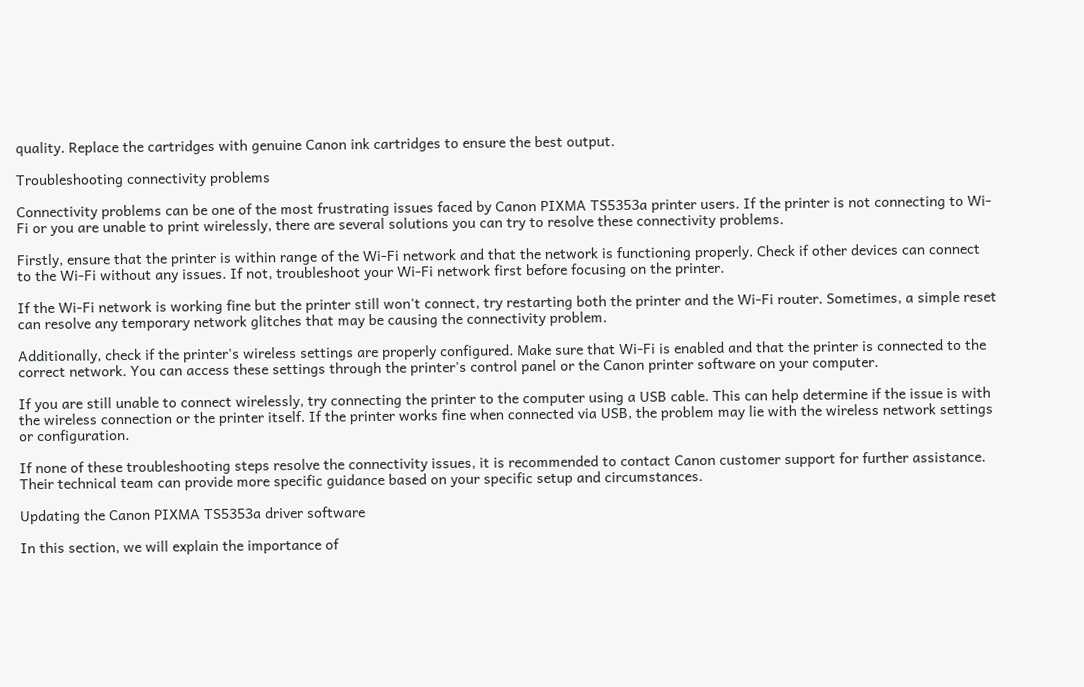quality. Replace the cartridges with genuine Canon ink cartridges to ensure the best output.

Troubleshooting connectivity problems

Connectivity problems can be one of the most frustrating issues faced by Canon PIXMA TS5353a printer users. If the printer is not connecting to Wi-Fi or you are unable to print wirelessly, there are several solutions you can try to resolve these connectivity problems.

Firstly, ensure that the printer is within range of the Wi-Fi network and that the network is functioning properly. Check if other devices can connect to the Wi-Fi without any issues. If not, troubleshoot your Wi-Fi network first before focusing on the printer.

If the Wi-Fi network is working fine but the printer still won't connect, try restarting both the printer and the Wi-Fi router. Sometimes, a simple reset can resolve any temporary network glitches that may be causing the connectivity problem.

Additionally, check if the printer's wireless settings are properly configured. Make sure that Wi-Fi is enabled and that the printer is connected to the correct network. You can access these settings through the printer's control panel or the Canon printer software on your computer.

If you are still unable to connect wirelessly, try connecting the printer to the computer using a USB cable. This can help determine if the issue is with the wireless connection or the printer itself. If the printer works fine when connected via USB, the problem may lie with the wireless network settings or configuration.

If none of these troubleshooting steps resolve the connectivity issues, it is recommended to contact Canon customer support for further assistance. Their technical team can provide more specific guidance based on your specific setup and circumstances.

Updating the Canon PIXMA TS5353a driver software

In this section, we will explain the importance of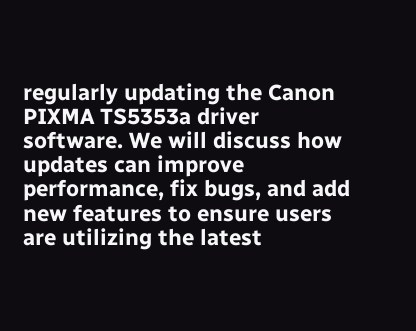regularly updating the Canon PIXMA TS5353a driver software. We will discuss how updates can improve performance, fix bugs, and add new features to ensure users are utilizing the latest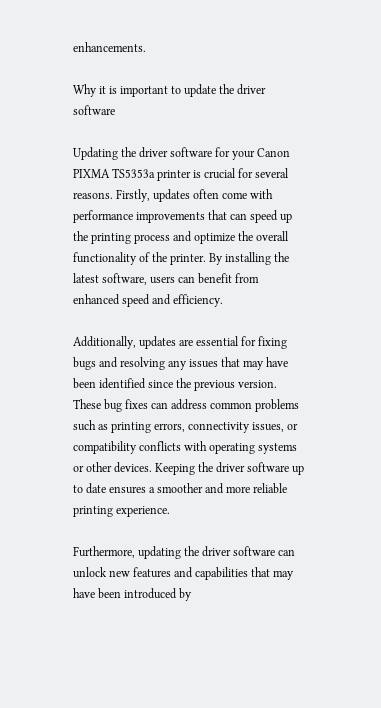enhancements.

Why it is important to update the driver software

Updating the driver software for your Canon PIXMA TS5353a printer is crucial for several reasons. Firstly, updates often come with performance improvements that can speed up the printing process and optimize the overall functionality of the printer. By installing the latest software, users can benefit from enhanced speed and efficiency.

Additionally, updates are essential for fixing bugs and resolving any issues that may have been identified since the previous version. These bug fixes can address common problems such as printing errors, connectivity issues, or compatibility conflicts with operating systems or other devices. Keeping the driver software up to date ensures a smoother and more reliable printing experience.

Furthermore, updating the driver software can unlock new features and capabilities that may have been introduced by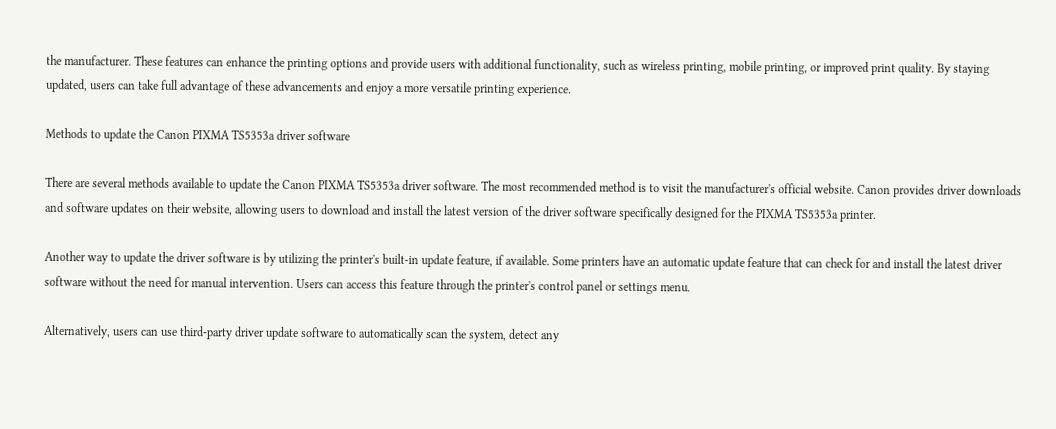the manufacturer. These features can enhance the printing options and provide users with additional functionality, such as wireless printing, mobile printing, or improved print quality. By staying updated, users can take full advantage of these advancements and enjoy a more versatile printing experience.

Methods to update the Canon PIXMA TS5353a driver software

There are several methods available to update the Canon PIXMA TS5353a driver software. The most recommended method is to visit the manufacturer's official website. Canon provides driver downloads and software updates on their website, allowing users to download and install the latest version of the driver software specifically designed for the PIXMA TS5353a printer.

Another way to update the driver software is by utilizing the printer's built-in update feature, if available. Some printers have an automatic update feature that can check for and install the latest driver software without the need for manual intervention. Users can access this feature through the printer's control panel or settings menu.

Alternatively, users can use third-party driver update software to automatically scan the system, detect any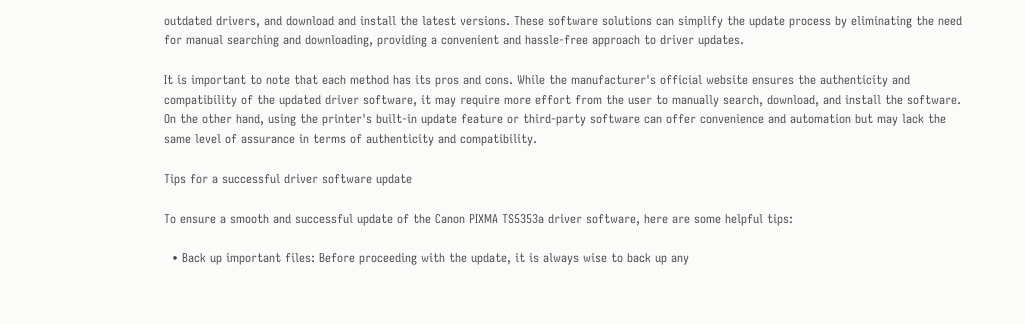outdated drivers, and download and install the latest versions. These software solutions can simplify the update process by eliminating the need for manual searching and downloading, providing a convenient and hassle-free approach to driver updates.

It is important to note that each method has its pros and cons. While the manufacturer's official website ensures the authenticity and compatibility of the updated driver software, it may require more effort from the user to manually search, download, and install the software. On the other hand, using the printer's built-in update feature or third-party software can offer convenience and automation but may lack the same level of assurance in terms of authenticity and compatibility.

Tips for a successful driver software update

To ensure a smooth and successful update of the Canon PIXMA TS5353a driver software, here are some helpful tips:

  • Back up important files: Before proceeding with the update, it is always wise to back up any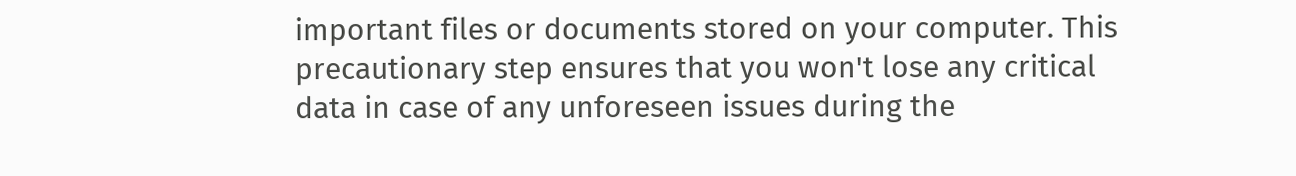important files or documents stored on your computer. This precautionary step ensures that you won't lose any critical data in case of any unforeseen issues during the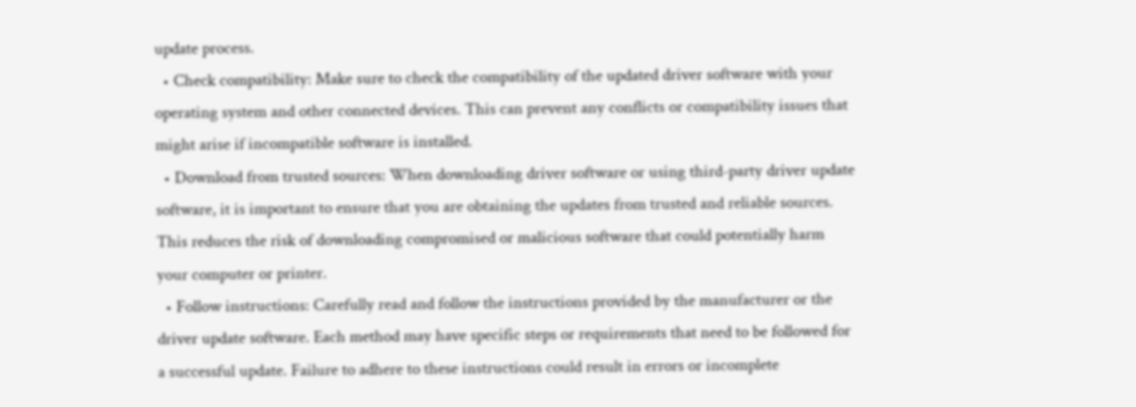update process.
  • Check compatibility: Make sure to check the compatibility of the updated driver software with your operating system and other connected devices. This can prevent any conflicts or compatibility issues that might arise if incompatible software is installed.
  • Download from trusted sources: When downloading driver software or using third-party driver update software, it is important to ensure that you are obtaining the updates from trusted and reliable sources. This reduces the risk of downloading compromised or malicious software that could potentially harm your computer or printer.
  • Follow instructions: Carefully read and follow the instructions provided by the manufacturer or the driver update software. Each method may have specific steps or requirements that need to be followed for a successful update. Failure to adhere to these instructions could result in errors or incomplete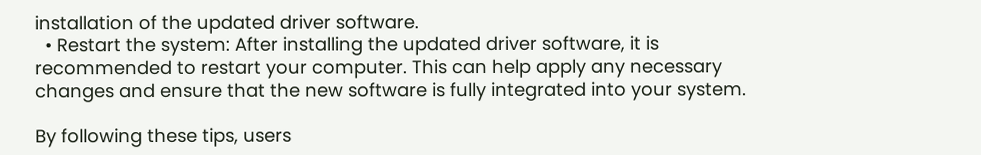installation of the updated driver software.
  • Restart the system: After installing the updated driver software, it is recommended to restart your computer. This can help apply any necessary changes and ensure that the new software is fully integrated into your system.

By following these tips, users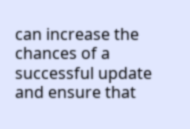can increase the chances of a successful update and ensure that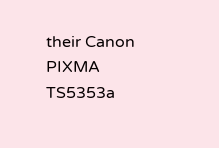their Canon PIXMA TS5353a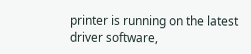printer is running on the latest driver software,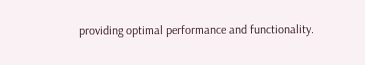providing optimal performance and functionality.